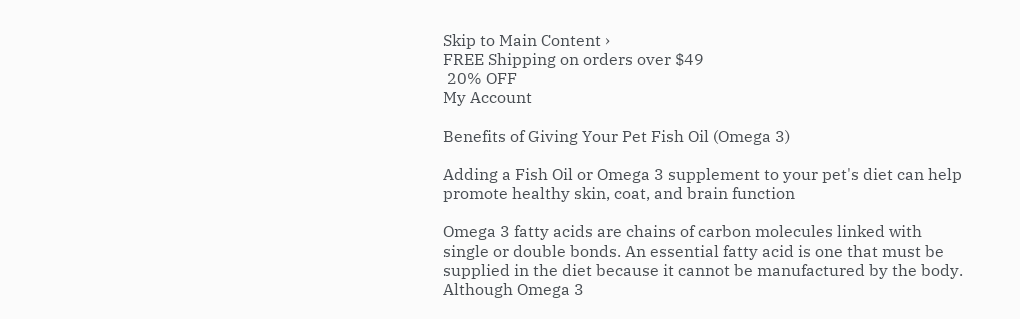Skip to Main Content ›
FREE Shipping on orders over $49
 20% OFF
My Account

Benefits of Giving Your Pet Fish Oil (Omega 3)

Adding a Fish Oil or Omega 3 supplement to your pet's diet can help promote healthy skin, coat, and brain function

Omega 3 fatty acids are chains of carbon molecules linked with single or double bonds. An essential fatty acid is one that must be supplied in the diet because it cannot be manufactured by the body. Although Omega 3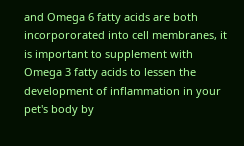and Omega 6 fatty acids are both incorpororated into cell membranes, it is important to supplement with Omega 3 fatty acids to lessen the development of inflammation in your pet's body by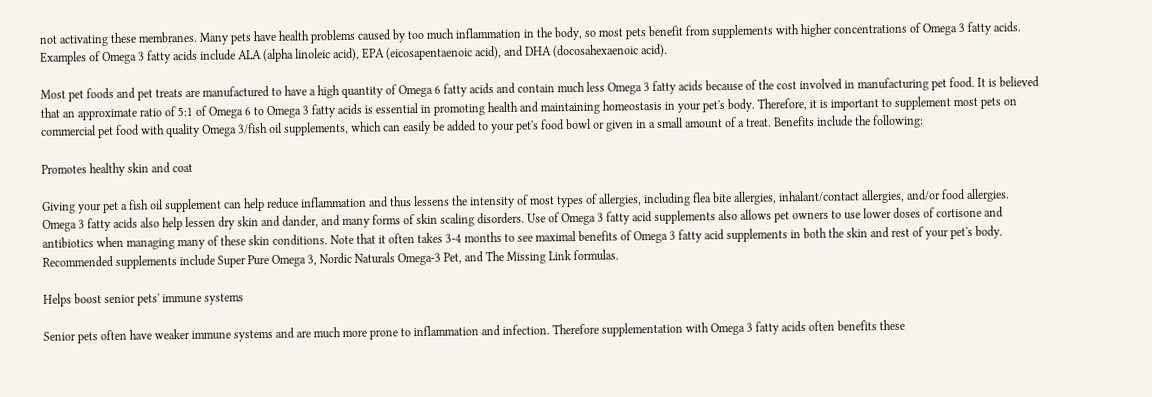not activating these membranes. Many pets have health problems caused by too much inflammation in the body, so most pets benefit from supplements with higher concentrations of Omega 3 fatty acids. Examples of Omega 3 fatty acids include ALA (alpha linoleic acid), EPA (eicosapentaenoic acid), and DHA (docosahexaenoic acid).

Most pet foods and pet treats are manufactured to have a high quantity of Omega 6 fatty acids and contain much less Omega 3 fatty acids because of the cost involved in manufacturing pet food. It is believed that an approximate ratio of 5:1 of Omega 6 to Omega 3 fatty acids is essential in promoting health and maintaining homeostasis in your pet's body. Therefore, it is important to supplement most pets on commercial pet food with quality Omega 3/fish oil supplements, which can easily be added to your pet's food bowl or given in a small amount of a treat. Benefits include the following:

Promotes healthy skin and coat

Giving your pet a fish oil supplement can help reduce inflammation and thus lessens the intensity of most types of allergies, including flea bite allergies, inhalant/contact allergies, and/or food allergies. Omega 3 fatty acids also help lessen dry skin and dander, and many forms of skin scaling disorders. Use of Omega 3 fatty acid supplements also allows pet owners to use lower doses of cortisone and antibiotics when managing many of these skin conditions. Note that it often takes 3-4 months to see maximal benefits of Omega 3 fatty acid supplements in both the skin and rest of your pet's body. Recommended supplements include Super Pure Omega 3, Nordic Naturals Omega-3 Pet, and The Missing Link formulas.

Helps boost senior pets' immune systems

Senior pets often have weaker immune systems and are much more prone to inflammation and infection. Therefore supplementation with Omega 3 fatty acids often benefits these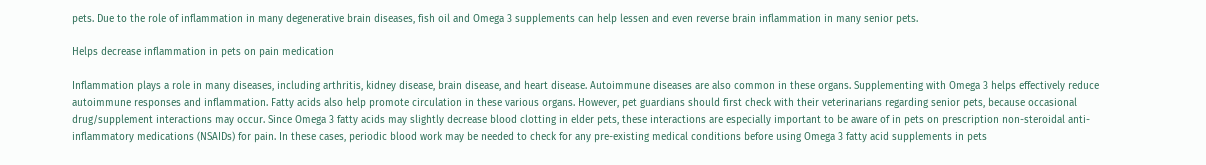pets. Due to the role of inflammation in many degenerative brain diseases, fish oil and Omega 3 supplements can help lessen and even reverse brain inflammation in many senior pets.

Helps decrease inflammation in pets on pain medication

Inflammation plays a role in many diseases, including arthritis, kidney disease, brain disease, and heart disease. Autoimmune diseases are also common in these organs. Supplementing with Omega 3 helps effectively reduce autoimmune responses and inflammation. Fatty acids also help promote circulation in these various organs. However, pet guardians should first check with their veterinarians regarding senior pets, because occasional drug/supplement interactions may occur. Since Omega 3 fatty acids may slightly decrease blood clotting in elder pets, these interactions are especially important to be aware of in pets on prescription non-steroidal anti-inflammatory medications (NSAIDs) for pain. In these cases, periodic blood work may be needed to check for any pre-existing medical conditions before using Omega 3 fatty acid supplements in pets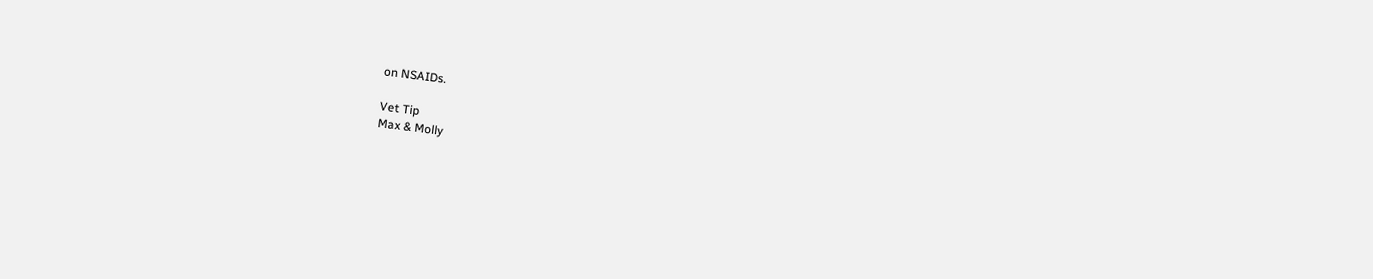on NSAIDs.

Vet Tip
Max & Molly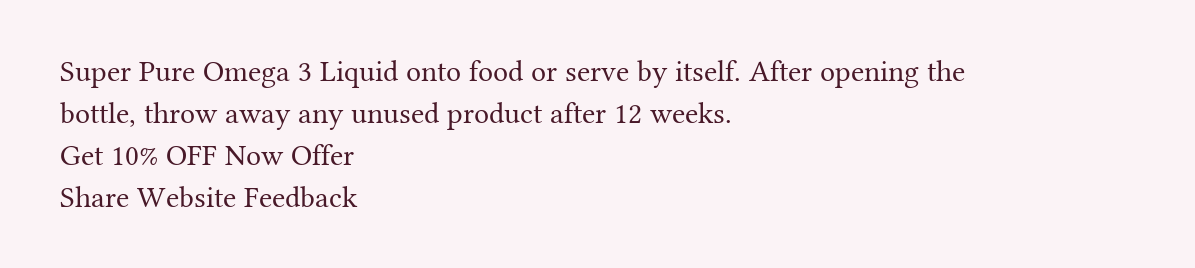Super Pure Omega 3 Liquid onto food or serve by itself. After opening the bottle, throw away any unused product after 12 weeks.
Get 10% OFF Now Offer
Share Website Feedback